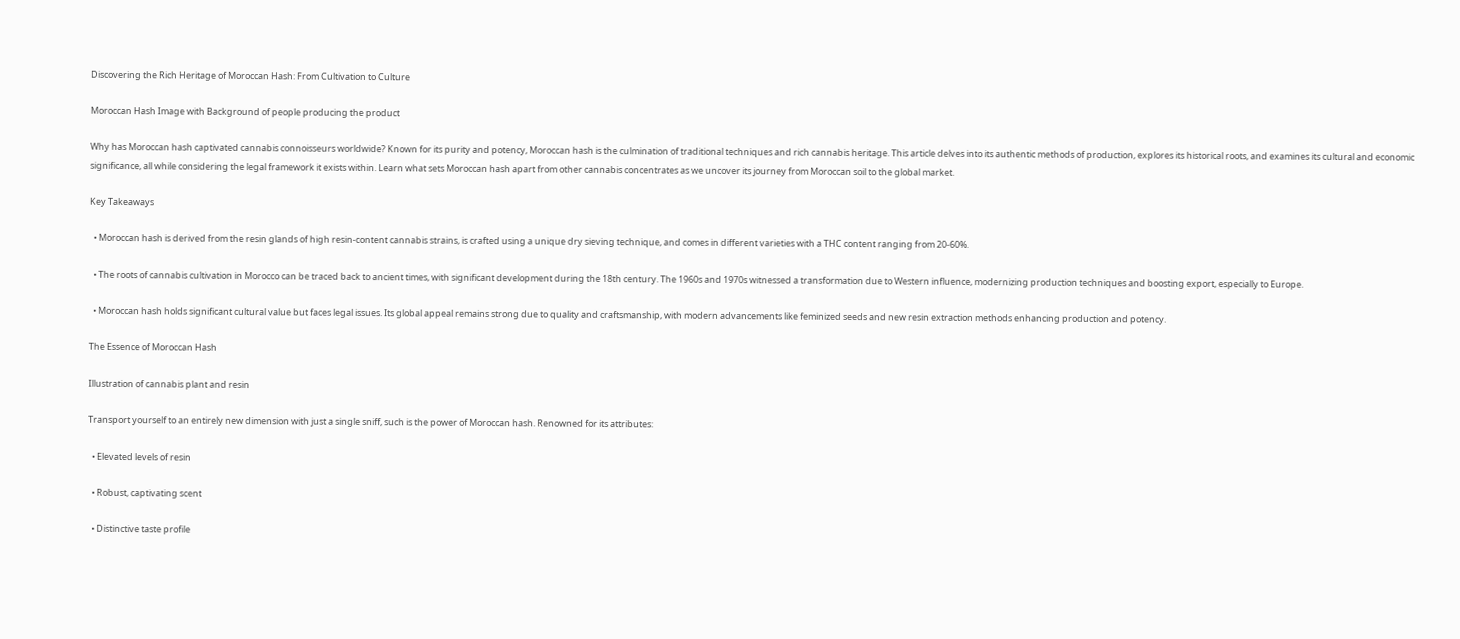Discovering the Rich Heritage of Moroccan Hash: From Cultivation to Culture

Moroccan Hash Image with Background of people producing the product

Why has Moroccan hash captivated cannabis connoisseurs worldwide? Known for its purity and potency, Moroccan hash is the culmination of traditional techniques and rich cannabis heritage. This article delves into its authentic methods of production, explores its historical roots, and examines its cultural and economic significance, all while considering the legal framework it exists within. Learn what sets Moroccan hash apart from other cannabis concentrates as we uncover its journey from Moroccan soil to the global market.

Key Takeaways

  • Moroccan hash is derived from the resin glands of high resin-content cannabis strains, is crafted using a unique dry sieving technique, and comes in different varieties with a THC content ranging from 20-60%.

  • The roots of cannabis cultivation in Morocco can be traced back to ancient times, with significant development during the 18th century. The 1960s and 1970s witnessed a transformation due to Western influence, modernizing production techniques and boosting export, especially to Europe.

  • Moroccan hash holds significant cultural value but faces legal issues. Its global appeal remains strong due to quality and craftsmanship, with modern advancements like feminized seeds and new resin extraction methods enhancing production and potency.

The Essence of Moroccan Hash

Illustration of cannabis plant and resin

Transport yourself to an entirely new dimension with just a single sniff, such is the power of Moroccan hash. Renowned for its attributes:

  • Elevated levels of resin

  • Robust, captivating scent

  • Distinctive taste profile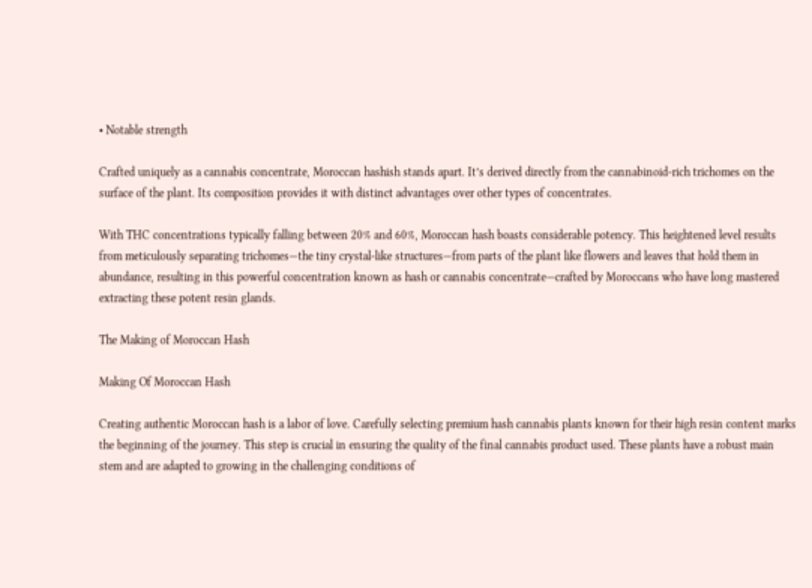• Notable strength

Crafted uniquely as a cannabis concentrate, Moroccan hashish stands apart. It’s derived directly from the cannabinoid-rich trichomes on the surface of the plant. Its composition provides it with distinct advantages over other types of concentrates.

With THC concentrations typically falling between 20% and 60%, Moroccan hash boasts considerable potency. This heightened level results from meticulously separating trichomes—the tiny crystal-like structures—from parts of the plant like flowers and leaves that hold them in abundance, resulting in this powerful concentration known as hash or cannabis concentrate—crafted by Moroccans who have long mastered extracting these potent resin glands.

The Making of Moroccan Hash

Making Of Moroccan Hash

Creating authentic Moroccan hash is a labor of love. Carefully selecting premium hash cannabis plants known for their high resin content marks the beginning of the journey. This step is crucial in ensuring the quality of the final cannabis product used. These plants have a robust main stem and are adapted to growing in the challenging conditions of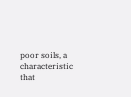poor soils, a characteristic that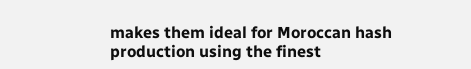makes them ideal for Moroccan hash production using the finest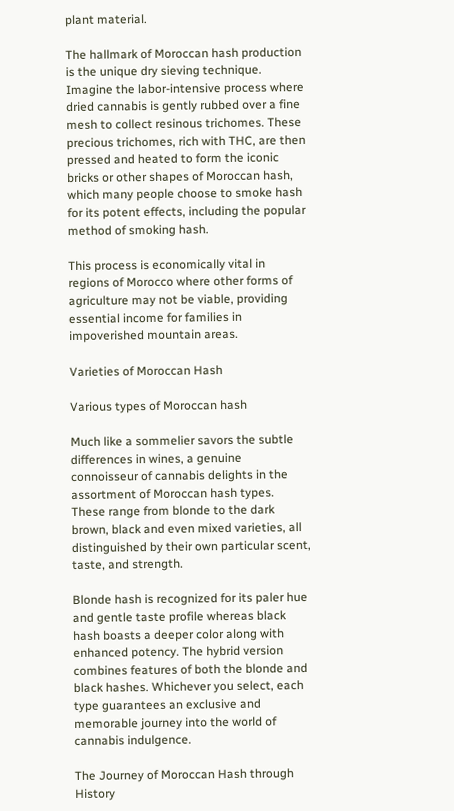plant material.

The hallmark of Moroccan hash production is the unique dry sieving technique. Imagine the labor-intensive process where dried cannabis is gently rubbed over a fine mesh to collect resinous trichomes. These precious trichomes, rich with THC, are then pressed and heated to form the iconic bricks or other shapes of Moroccan hash, which many people choose to smoke hash for its potent effects, including the popular method of smoking hash.

This process is economically vital in regions of Morocco where other forms of agriculture may not be viable, providing essential income for families in impoverished mountain areas.

Varieties of Moroccan Hash

Various types of Moroccan hash

Much like a sommelier savors the subtle differences in wines, a genuine connoisseur of cannabis delights in the assortment of Moroccan hash types. These range from blonde to the dark brown, black and even mixed varieties, all distinguished by their own particular scent, taste, and strength.

Blonde hash is recognized for its paler hue and gentle taste profile whereas black hash boasts a deeper color along with enhanced potency. The hybrid version combines features of both the blonde and black hashes. Whichever you select, each type guarantees an exclusive and memorable journey into the world of cannabis indulgence.

The Journey of Moroccan Hash through History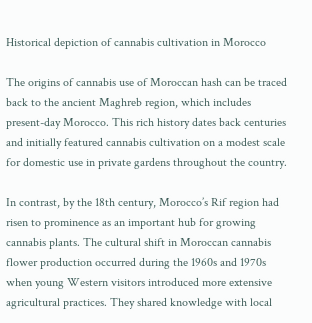Historical depiction of cannabis cultivation in Morocco

The origins of cannabis use of Moroccan hash can be traced back to the ancient Maghreb region, which includes present-day Morocco. This rich history dates back centuries and initially featured cannabis cultivation on a modest scale for domestic use in private gardens throughout the country.

In contrast, by the 18th century, Morocco’s Rif region had risen to prominence as an important hub for growing cannabis plants. The cultural shift in Moroccan cannabis flower production occurred during the 1960s and 1970s when young Western visitors introduced more extensive agricultural practices. They shared knowledge with local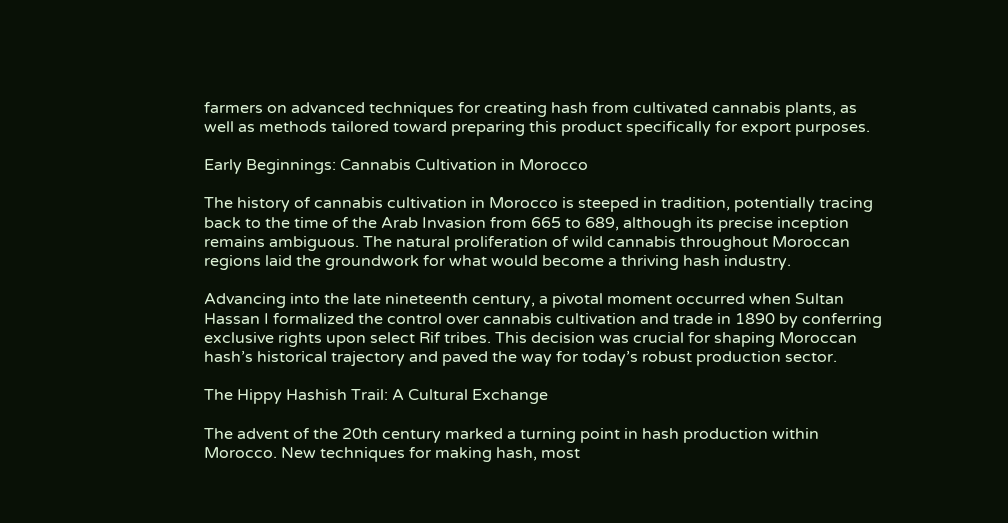farmers on advanced techniques for creating hash from cultivated cannabis plants, as well as methods tailored toward preparing this product specifically for export purposes.

Early Beginnings: Cannabis Cultivation in Morocco

The history of cannabis cultivation in Morocco is steeped in tradition, potentially tracing back to the time of the Arab Invasion from 665 to 689, although its precise inception remains ambiguous. The natural proliferation of wild cannabis throughout Moroccan regions laid the groundwork for what would become a thriving hash industry.

Advancing into the late nineteenth century, a pivotal moment occurred when Sultan Hassan I formalized the control over cannabis cultivation and trade in 1890 by conferring exclusive rights upon select Rif tribes. This decision was crucial for shaping Moroccan hash’s historical trajectory and paved the way for today’s robust production sector.

The Hippy Hashish Trail: A Cultural Exchange

The advent of the 20th century marked a turning point in hash production within Morocco. New techniques for making hash, most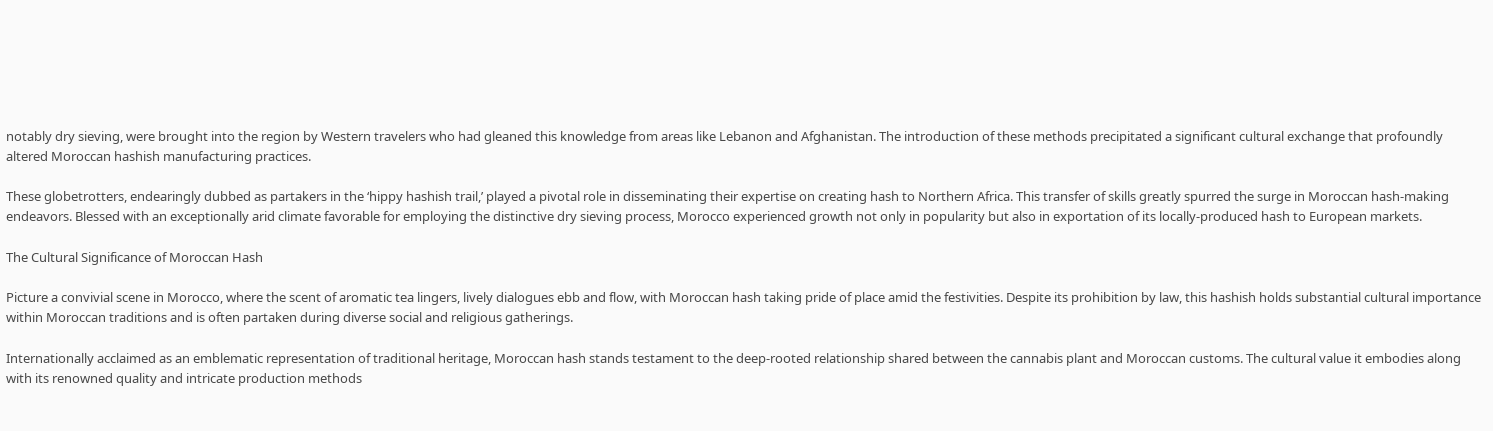notably dry sieving, were brought into the region by Western travelers who had gleaned this knowledge from areas like Lebanon and Afghanistan. The introduction of these methods precipitated a significant cultural exchange that profoundly altered Moroccan hashish manufacturing practices.

These globetrotters, endearingly dubbed as partakers in the ‘hippy hashish trail,’ played a pivotal role in disseminating their expertise on creating hash to Northern Africa. This transfer of skills greatly spurred the surge in Moroccan hash-making endeavors. Blessed with an exceptionally arid climate favorable for employing the distinctive dry sieving process, Morocco experienced growth not only in popularity but also in exportation of its locally-produced hash to European markets.

The Cultural Significance of Moroccan Hash

Picture a convivial scene in Morocco, where the scent of aromatic tea lingers, lively dialogues ebb and flow, with Moroccan hash taking pride of place amid the festivities. Despite its prohibition by law, this hashish holds substantial cultural importance within Moroccan traditions and is often partaken during diverse social and religious gatherings.

Internationally acclaimed as an emblematic representation of traditional heritage, Moroccan hash stands testament to the deep-rooted relationship shared between the cannabis plant and Moroccan customs. The cultural value it embodies along with its renowned quality and intricate production methods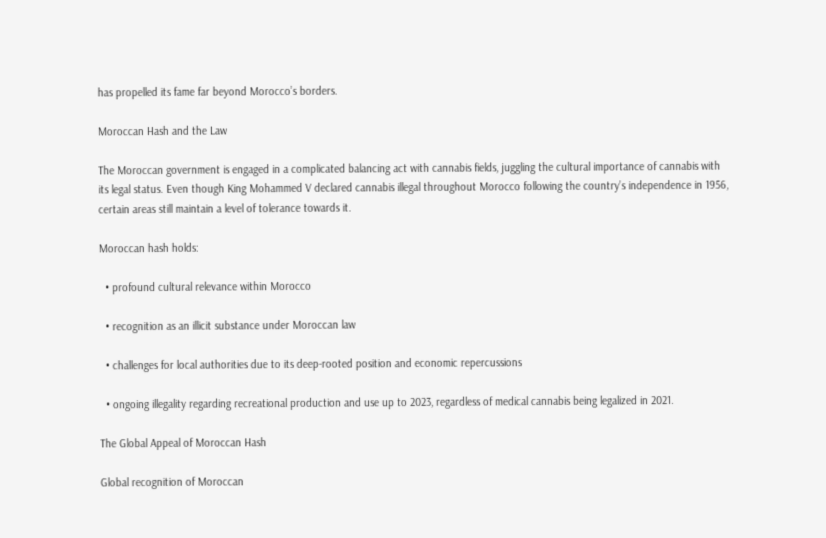has propelled its fame far beyond Morocco’s borders.

Moroccan Hash and the Law

The Moroccan government is engaged in a complicated balancing act with cannabis fields, juggling the cultural importance of cannabis with its legal status. Even though King Mohammed V declared cannabis illegal throughout Morocco following the country’s independence in 1956, certain areas still maintain a level of tolerance towards it.

Moroccan hash holds:

  • profound cultural relevance within Morocco

  • recognition as an illicit substance under Moroccan law

  • challenges for local authorities due to its deep-rooted position and economic repercussions

  • ongoing illegality regarding recreational production and use up to 2023, regardless of medical cannabis being legalized in 2021.

The Global Appeal of Moroccan Hash

Global recognition of Moroccan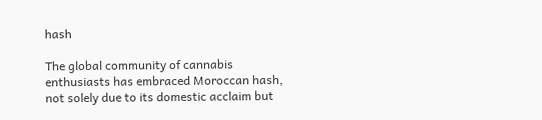hash

The global community of cannabis enthusiasts has embraced Moroccan hash, not solely due to its domestic acclaim but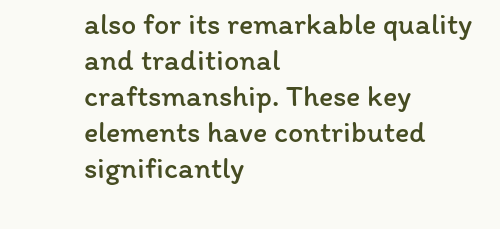also for its remarkable quality and traditional craftsmanship. These key elements have contributed significantly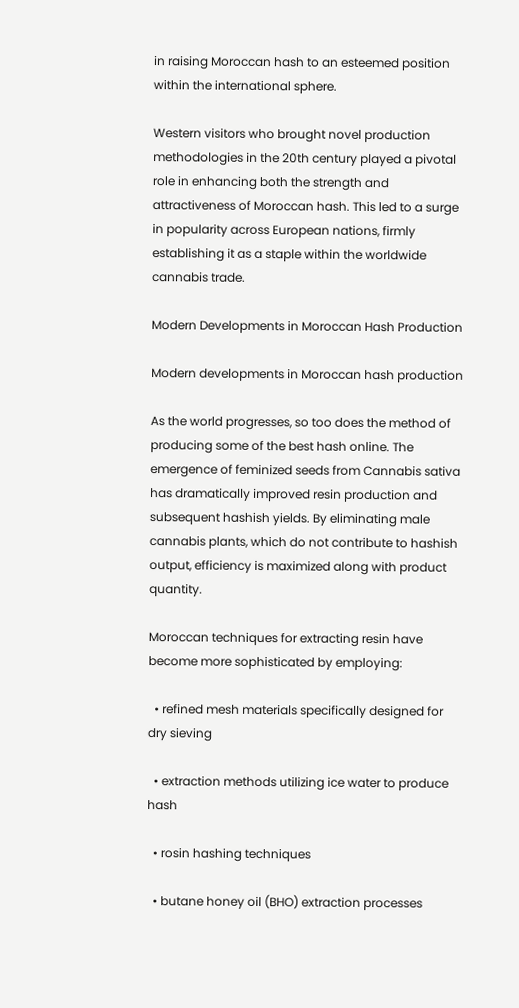in raising Moroccan hash to an esteemed position within the international sphere.

Western visitors who brought novel production methodologies in the 20th century played a pivotal role in enhancing both the strength and attractiveness of Moroccan hash. This led to a surge in popularity across European nations, firmly establishing it as a staple within the worldwide cannabis trade.

Modern Developments in Moroccan Hash Production

Modern developments in Moroccan hash production

As the world progresses, so too does the method of producing some of the best hash online. The emergence of feminized seeds from Cannabis sativa has dramatically improved resin production and subsequent hashish yields. By eliminating male cannabis plants, which do not contribute to hashish output, efficiency is maximized along with product quantity.

Moroccan techniques for extracting resin have become more sophisticated by employing:

  • refined mesh materials specifically designed for dry sieving

  • extraction methods utilizing ice water to produce hash

  • rosin hashing techniques

  • butane honey oil (BHO) extraction processes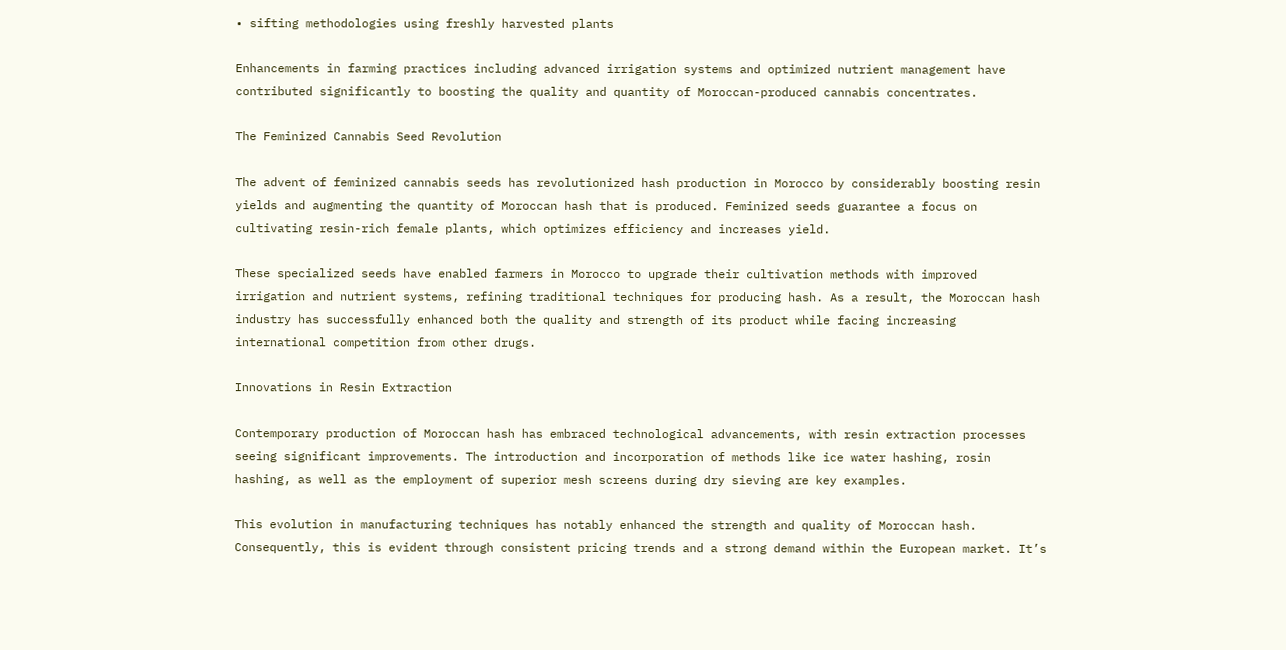• sifting methodologies using freshly harvested plants

Enhancements in farming practices including advanced irrigation systems and optimized nutrient management have contributed significantly to boosting the quality and quantity of Moroccan-produced cannabis concentrates.

The Feminized Cannabis Seed Revolution

The advent of feminized cannabis seeds has revolutionized hash production in Morocco by considerably boosting resin yields and augmenting the quantity of Moroccan hash that is produced. Feminized seeds guarantee a focus on cultivating resin-rich female plants, which optimizes efficiency and increases yield.

These specialized seeds have enabled farmers in Morocco to upgrade their cultivation methods with improved irrigation and nutrient systems, refining traditional techniques for producing hash. As a result, the Moroccan hash industry has successfully enhanced both the quality and strength of its product while facing increasing international competition from other drugs.

Innovations in Resin Extraction

Contemporary production of Moroccan hash has embraced technological advancements, with resin extraction processes seeing significant improvements. The introduction and incorporation of methods like ice water hashing, rosin hashing, as well as the employment of superior mesh screens during dry sieving are key examples.

This evolution in manufacturing techniques has notably enhanced the strength and quality of Moroccan hash. Consequently, this is evident through consistent pricing trends and a strong demand within the European market. It’s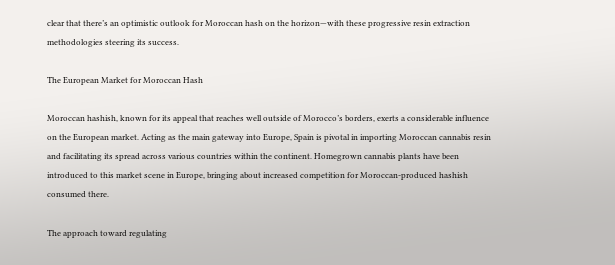clear that there’s an optimistic outlook for Moroccan hash on the horizon—with these progressive resin extraction methodologies steering its success.

The European Market for Moroccan Hash

Moroccan hashish, known for its appeal that reaches well outside of Morocco’s borders, exerts a considerable influence on the European market. Acting as the main gateway into Europe, Spain is pivotal in importing Moroccan cannabis resin and facilitating its spread across various countries within the continent. Homegrown cannabis plants have been introduced to this market scene in Europe, bringing about increased competition for Moroccan-produced hashish consumed there.

The approach toward regulating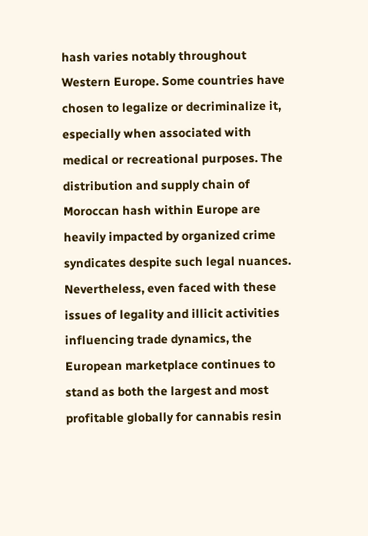hash varies notably throughout Western Europe. Some countries have chosen to legalize or decriminalize it, especially when associated with medical or recreational purposes. The distribution and supply chain of Moroccan hash within Europe are heavily impacted by organized crime syndicates despite such legal nuances. Nevertheless, even faced with these issues of legality and illicit activities influencing trade dynamics, the European marketplace continues to stand as both the largest and most profitable globally for cannabis resin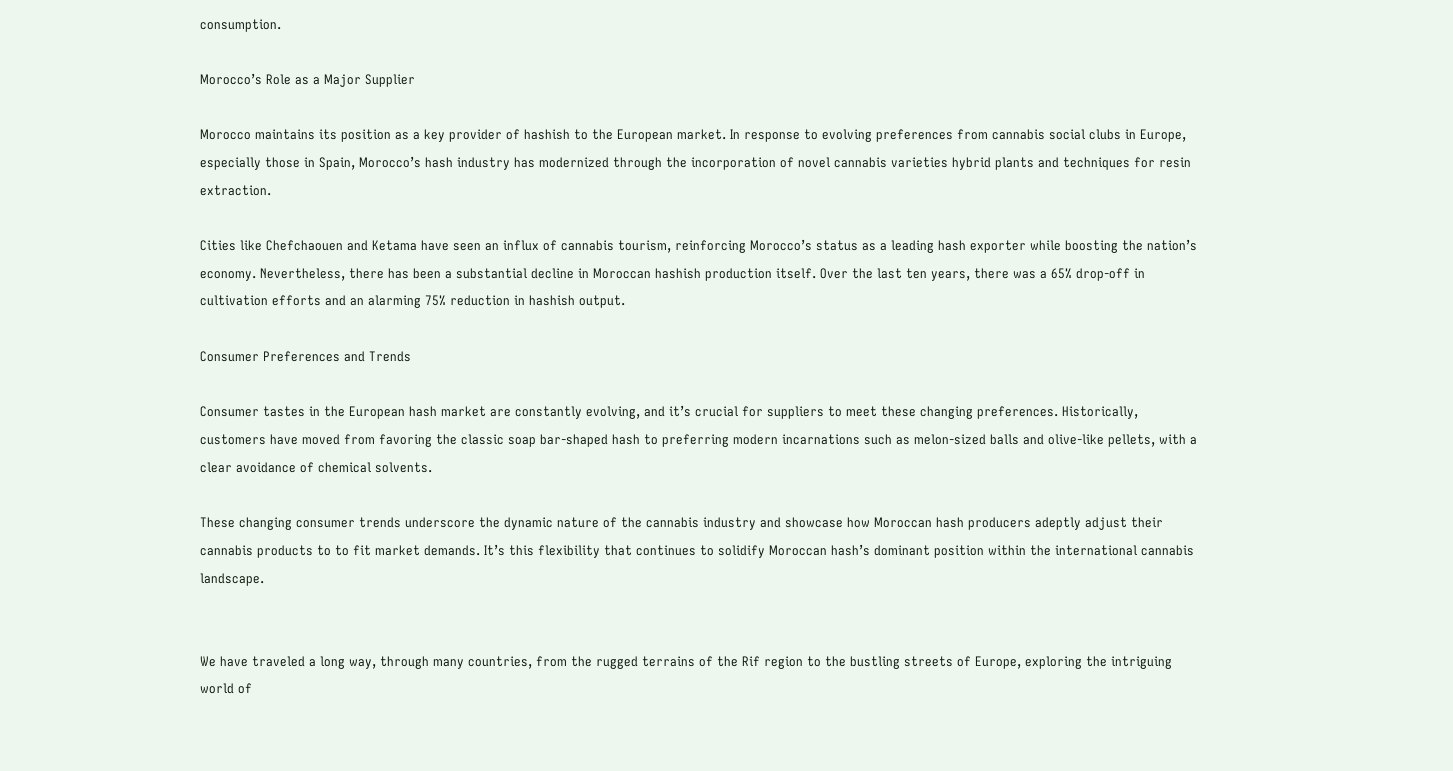consumption.

Morocco’s Role as a Major Supplier

Morocco maintains its position as a key provider of hashish to the European market. In response to evolving preferences from cannabis social clubs in Europe, especially those in Spain, Morocco’s hash industry has modernized through the incorporation of novel cannabis varieties hybrid plants and techniques for resin extraction.

Cities like Chefchaouen and Ketama have seen an influx of cannabis tourism, reinforcing Morocco’s status as a leading hash exporter while boosting the nation’s economy. Nevertheless, there has been a substantial decline in Moroccan hashish production itself. Over the last ten years, there was a 65% drop-off in cultivation efforts and an alarming 75% reduction in hashish output.

Consumer Preferences and Trends

Consumer tastes in the European hash market are constantly evolving, and it’s crucial for suppliers to meet these changing preferences. Historically, customers have moved from favoring the classic soap bar-shaped hash to preferring modern incarnations such as melon-sized balls and olive-like pellets, with a clear avoidance of chemical solvents.

These changing consumer trends underscore the dynamic nature of the cannabis industry and showcase how Moroccan hash producers adeptly adjust their cannabis products to to fit market demands. It’s this flexibility that continues to solidify Moroccan hash’s dominant position within the international cannabis landscape.


We have traveled a long way, through many countries, from the rugged terrains of the Rif region to the bustling streets of Europe, exploring the intriguing world of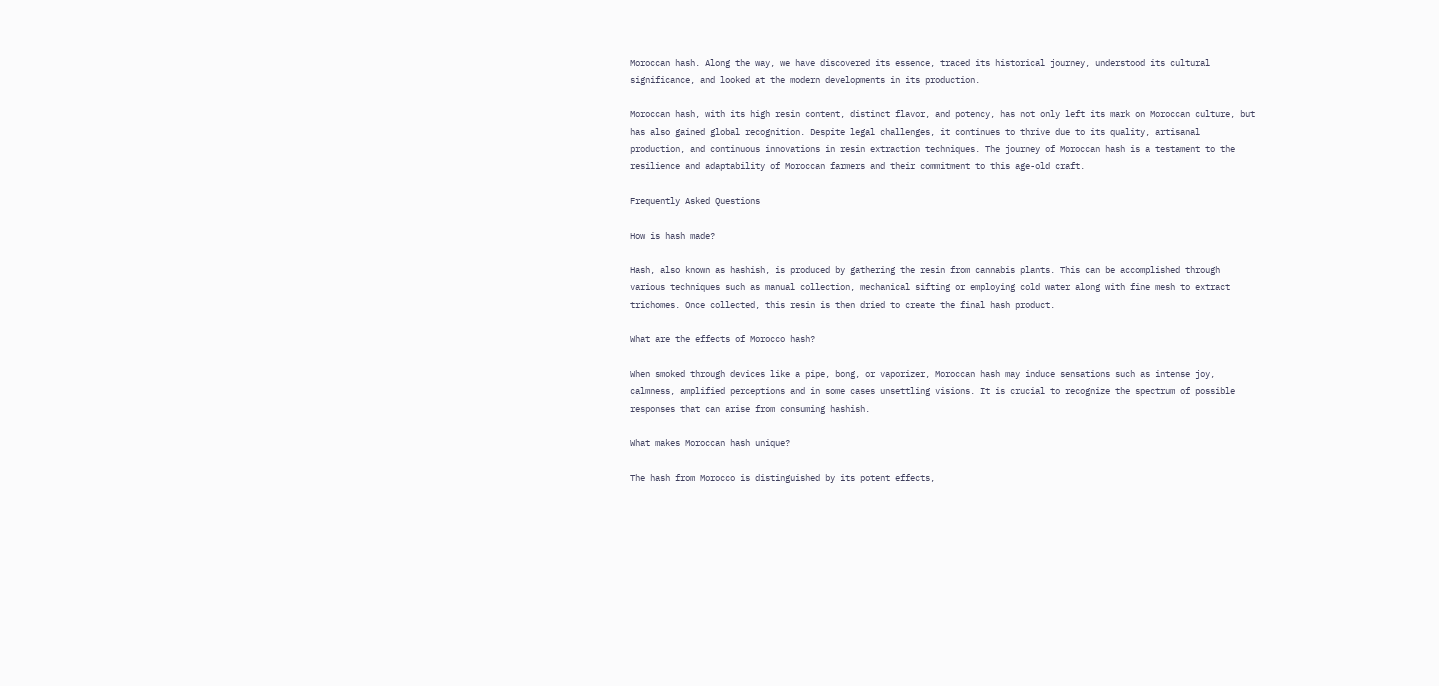Moroccan hash. Along the way, we have discovered its essence, traced its historical journey, understood its cultural significance, and looked at the modern developments in its production.

Moroccan hash, with its high resin content, distinct flavor, and potency, has not only left its mark on Moroccan culture, but has also gained global recognition. Despite legal challenges, it continues to thrive due to its quality, artisanal production, and continuous innovations in resin extraction techniques. The journey of Moroccan hash is a testament to the resilience and adaptability of Moroccan farmers and their commitment to this age-old craft.

Frequently Asked Questions

How is hash made?

Hash, also known as hashish, is produced by gathering the resin from cannabis plants. This can be accomplished through various techniques such as manual collection, mechanical sifting or employing cold water along with fine mesh to extract trichomes. Once collected, this resin is then dried to create the final hash product.

What are the effects of Morocco hash?

When smoked through devices like a pipe, bong, or vaporizer, Moroccan hash may induce sensations such as intense joy, calmness, amplified perceptions and in some cases unsettling visions. It is crucial to recognize the spectrum of possible responses that can arise from consuming hashish.

What makes Moroccan hash unique?

The hash from Morocco is distinguished by its potent effects,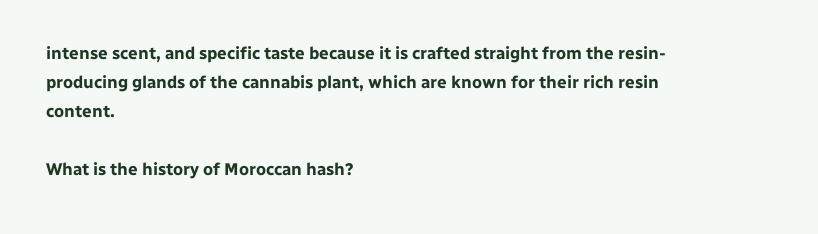intense scent, and specific taste because it is crafted straight from the resin-producing glands of the cannabis plant, which are known for their rich resin content.

What is the history of Moroccan hash?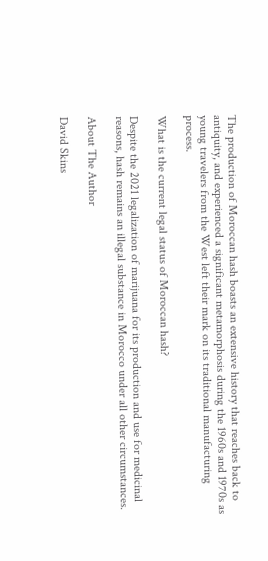The production of Moroccan hash boasts an extensive history that reaches back to antiquity, and experienced a significant metamorphosis during the 1960s and 1970s as young travelers from the West left their mark on its traditional manufacturing process.

What is the current legal status of Moroccan hash?

Despite the 2021 legalization of marijuana for its production and use for medicinal reasons, hash remains an illegal substance in Morocco under all other circumstances.

About The Author

David Skins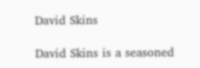David Skins

David Skins is a seasoned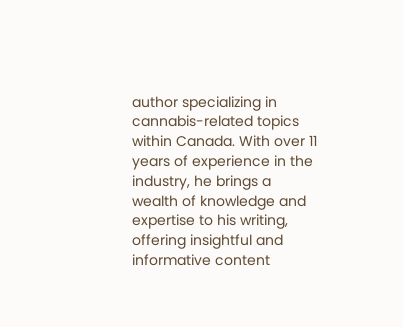author specializing in cannabis-related topics within Canada. With over 11 years of experience in the industry, he brings a wealth of knowledge and expertise to his writing, offering insightful and informative content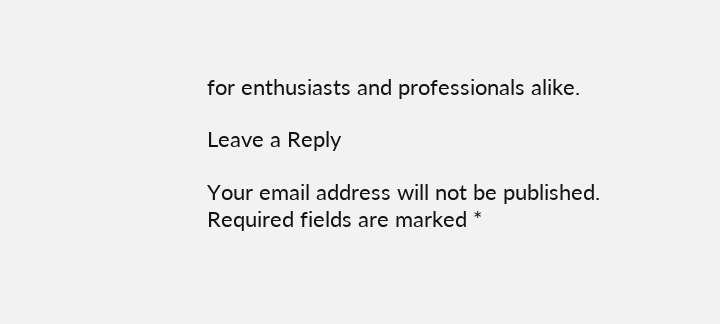for enthusiasts and professionals alike.

Leave a Reply

Your email address will not be published. Required fields are marked *